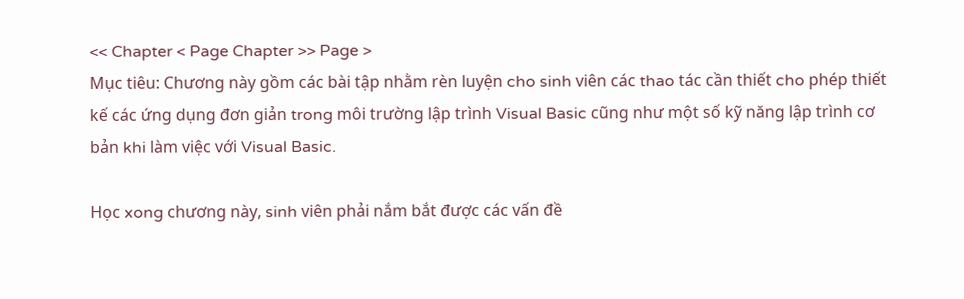<< Chapter < Page Chapter >> Page >
Mục tiêu: Chương này gồm các bài tập nhằm rèn luyện cho sinh viên các thao tác cần thiết cho phép thiết kế các ứng dụng đơn giản trong môi trường lập trình Visual Basic cũng như một số kỹ năng lập trình cơ bản khi làm việc với Visual Basic.

Học xong chương này, sinh viên phải nắm bắt được các vấn đề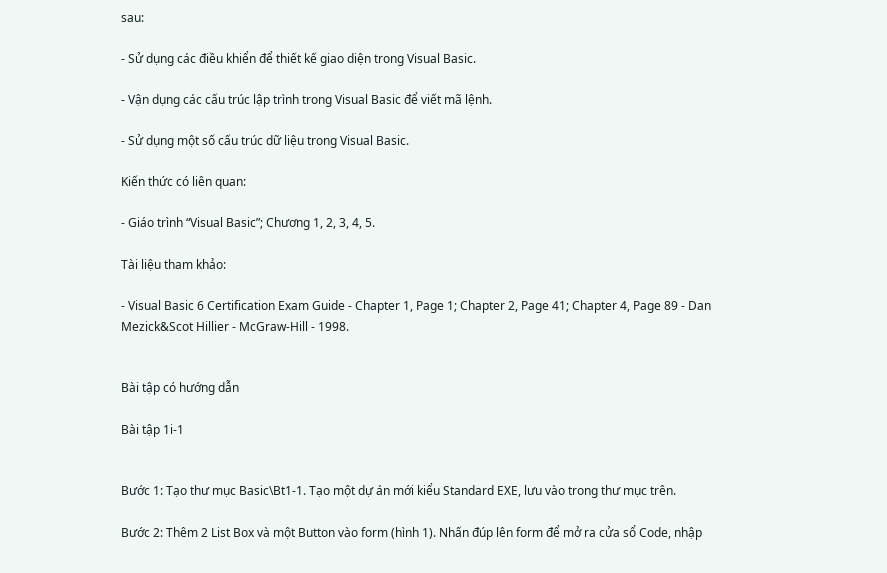sau:

- Sử dụng các điều khiển để thiết kế giao diện trong Visual Basic.

- Vận dụng các cấu trúc lập trình trong Visual Basic để viết mã lệnh.

- Sử dụng một số cấu trúc dữ liệu trong Visual Basic.

Kiến thức có liên quan:

- Giáo trình “Visual Basic”; Chương 1, 2, 3, 4, 5.

Tài liệu tham khảo:

- Visual Basic 6 Certification Exam Guide - Chapter 1, Page 1; Chapter 2, Page 41; Chapter 4, Page 89 - Dan Mezick&Scot Hillier - McGraw-Hill - 1998.


Bài tập có hướng dẫn

Bài tập 1i-1


Bước 1: Tạo thư mục Basic\Bt1-1. Tạo một dự án mới kiểu Standard EXE, lưu vào trong thư mục trên.

Bước 2: Thêm 2 List Box và một Button vào form (hình 1). Nhấn đúp lên form để mở ra cửa sổ Code, nhập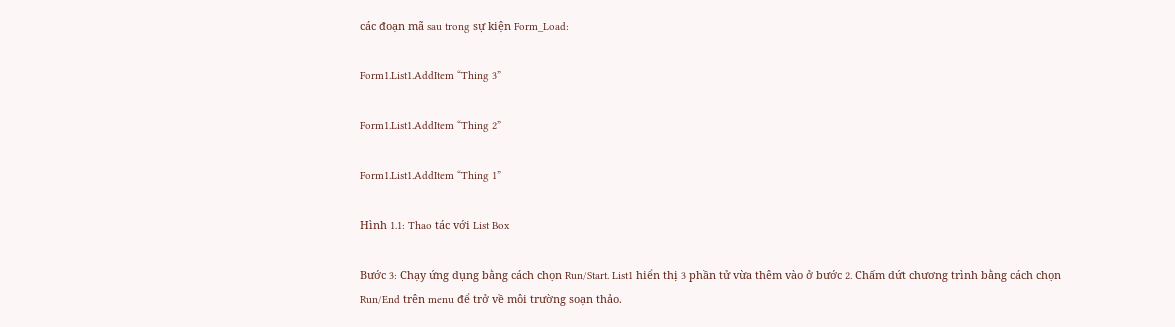các đoạn mã sau trong sự kiện Form_Load:

Form1.List1.AddItem “Thing 3”

Form1.List1.AddItem “Thing 2”

Form1.List1.AddItem “Thing 1”

Hình 1.1: Thao tác với List Box

Bước 3: Chạy ứng dụng bằng cách chọn Run/Start. List1 hiển thị 3 phần tử vừa thêm vào ở bước 2. Chấm dứt chương trình bằng cách chọn Run/End trên menu để trở về môi trường soạn thảo.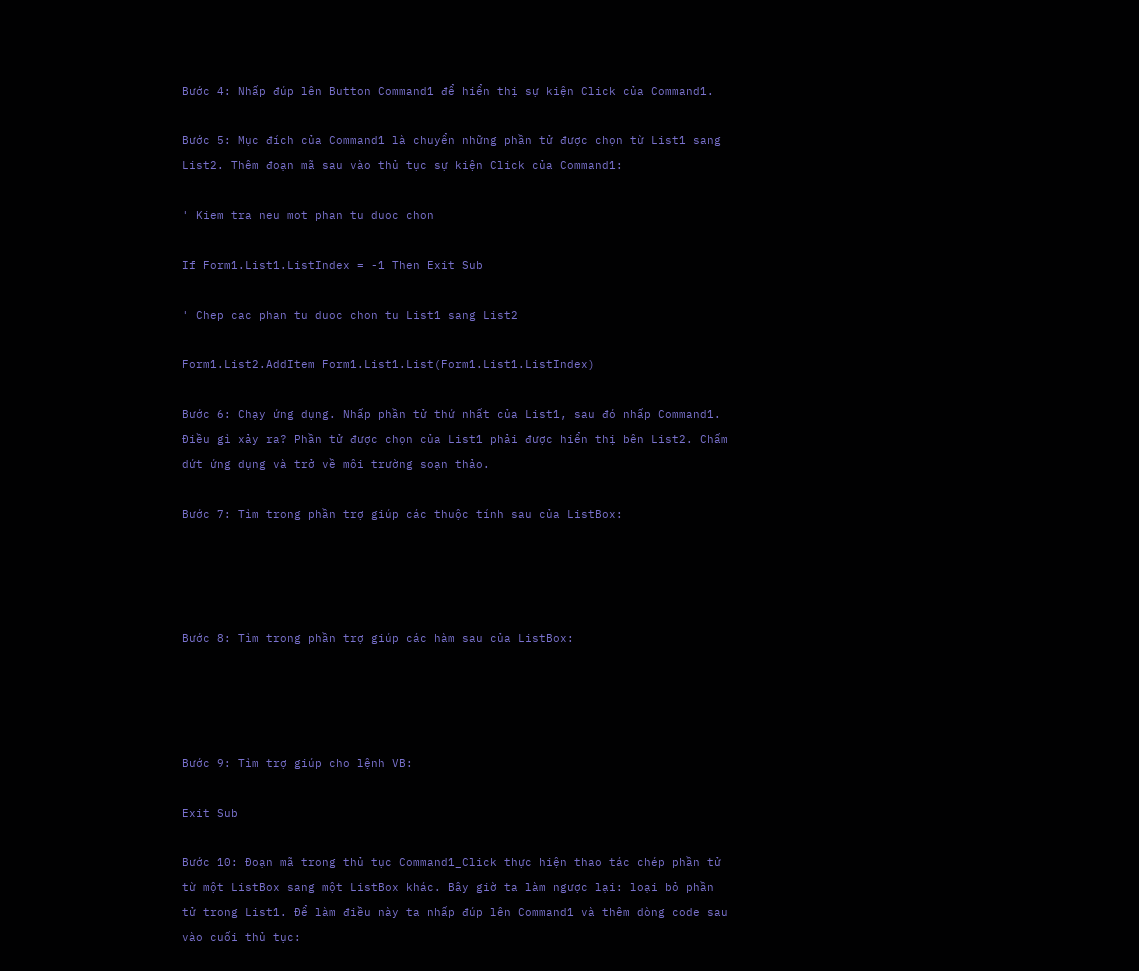Bước 4: Nhấp đúp lên Button Command1 để hiển thị sự kiện Click của Command1.

Bước 5: Mục đích của Command1 là chuyển những phần tử được chọn từ List1 sang List2. Thêm đoạn mã sau vào thủ tục sự kiện Click của Command1:

' Kiem tra neu mot phan tu duoc chon

If Form1.List1.ListIndex = -1 Then Exit Sub

' Chep cac phan tu duoc chon tu List1 sang List2

Form1.List2.AddItem Form1.List1.List(Form1.List1.ListIndex)

Bước 6: Chạy ứng dụng. Nhấp phần tử thứ nhất của List1, sau đó nhấp Command1. Điều gì xảy ra? Phần tử được chọn của List1 phải được hiển thị bên List2. Chấm dứt ứng dụng và trở về môi trường soạn thảo.

Bước 7: Tìm trong phần trợ giúp các thuộc tính sau của ListBox:




Bước 8: Tìm trong phần trợ giúp các hàm sau của ListBox:




Bước 9: Tìm trợ giúp cho lệnh VB:

Exit Sub

Bước 10: Đoạn mã trong thủ tục Command1_Click thực hiện thao tác chép phần tử từ một ListBox sang một ListBox khác. Bây giờ ta làm ngược lại: loại bỏ phần tử trong List1. Để làm điều này ta nhấp đúp lên Command1 và thêm dòng code sau vào cuối thủ tục: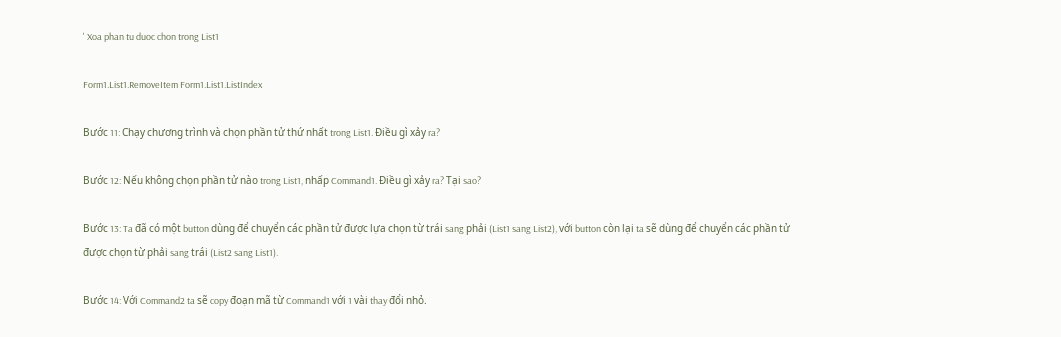' Xoa phan tu duoc chon trong List1

Form1.List1.RemoveItem Form1.List1.ListIndex

Bước 11: Chạy chương trình và chọn phần tử thứ nhất trong List1. Điều gì xảy ra?

Bước 12: Nếu không chọn phần tử nào trong List1, nhấp Command1. Điều gì xảy ra? Tại sao?

Bước 13: Ta đã có một button dùng để chuyển các phần tử được lựa chọn từ trái sang phải (List1 sang List2), với button còn lại ta sẽ dùng để chuyển các phần tử được chọn từ phải sang trái (List2 sang List1).

Bước 14: Với Command2 ta sẽ copy đoạn mã từ Command1 với 1 vài thay đổi nhỏ.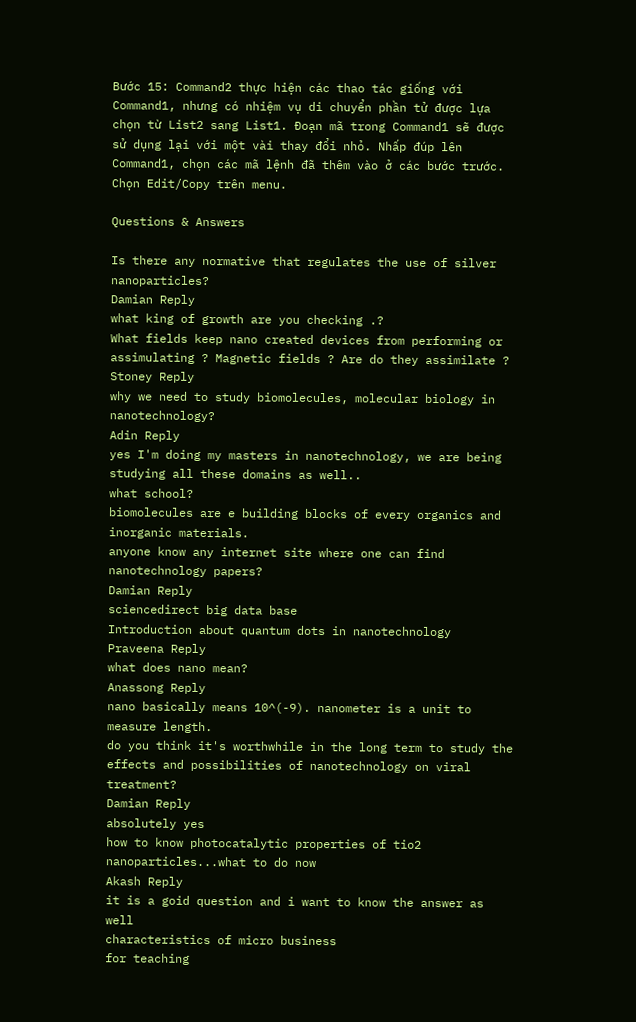Bước 15: Command2 thực hiện các thao tác giống với Command1, nhưng có nhiệm vụ di chuyển phần tử được lựa chọn từ List2 sang List1. Đoạn mã trong Command1 sẽ được sử dụng lại với một vài thay đổi nhỏ. Nhấp đúp lên Command1, chọn các mã lệnh đã thêm vào ở các bước trước. Chọn Edit/Copy trên menu.

Questions & Answers

Is there any normative that regulates the use of silver nanoparticles?
Damian Reply
what king of growth are you checking .?
What fields keep nano created devices from performing or assimulating ? Magnetic fields ? Are do they assimilate ?
Stoney Reply
why we need to study biomolecules, molecular biology in nanotechnology?
Adin Reply
yes I'm doing my masters in nanotechnology, we are being studying all these domains as well..
what school?
biomolecules are e building blocks of every organics and inorganic materials.
anyone know any internet site where one can find nanotechnology papers?
Damian Reply
sciencedirect big data base
Introduction about quantum dots in nanotechnology
Praveena Reply
what does nano mean?
Anassong Reply
nano basically means 10^(-9). nanometer is a unit to measure length.
do you think it's worthwhile in the long term to study the effects and possibilities of nanotechnology on viral treatment?
Damian Reply
absolutely yes
how to know photocatalytic properties of tio2 nanoparticles...what to do now
Akash Reply
it is a goid question and i want to know the answer as well
characteristics of micro business
for teaching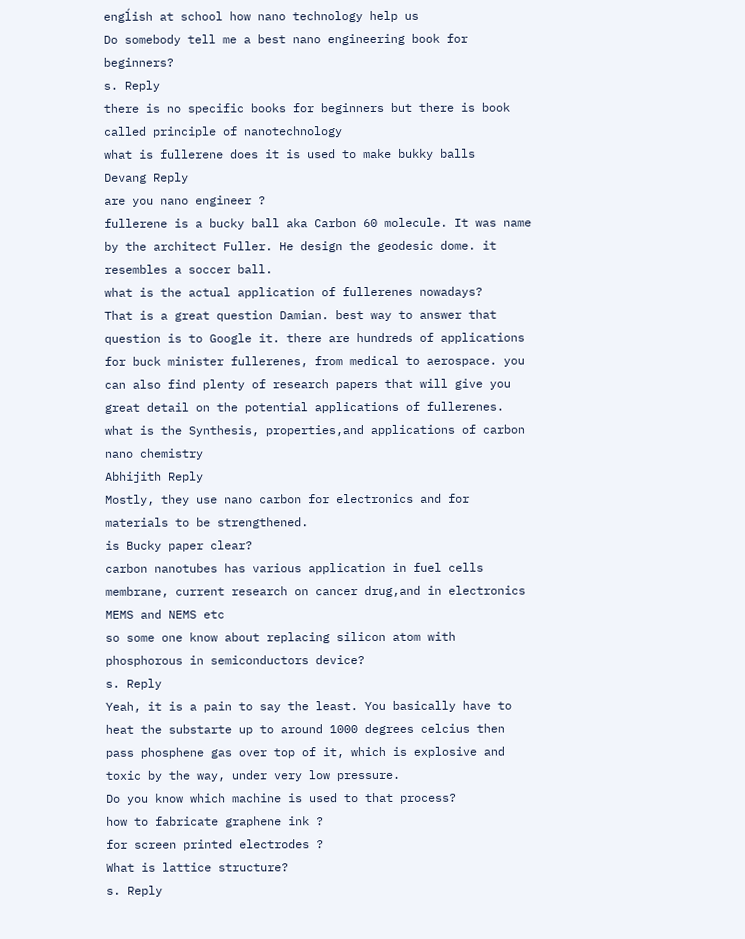engĺish at school how nano technology help us
Do somebody tell me a best nano engineering book for beginners?
s. Reply
there is no specific books for beginners but there is book called principle of nanotechnology
what is fullerene does it is used to make bukky balls
Devang Reply
are you nano engineer ?
fullerene is a bucky ball aka Carbon 60 molecule. It was name by the architect Fuller. He design the geodesic dome. it resembles a soccer ball.
what is the actual application of fullerenes nowadays?
That is a great question Damian. best way to answer that question is to Google it. there are hundreds of applications for buck minister fullerenes, from medical to aerospace. you can also find plenty of research papers that will give you great detail on the potential applications of fullerenes.
what is the Synthesis, properties,and applications of carbon nano chemistry
Abhijith Reply
Mostly, they use nano carbon for electronics and for materials to be strengthened.
is Bucky paper clear?
carbon nanotubes has various application in fuel cells membrane, current research on cancer drug,and in electronics MEMS and NEMS etc
so some one know about replacing silicon atom with phosphorous in semiconductors device?
s. Reply
Yeah, it is a pain to say the least. You basically have to heat the substarte up to around 1000 degrees celcius then pass phosphene gas over top of it, which is explosive and toxic by the way, under very low pressure.
Do you know which machine is used to that process?
how to fabricate graphene ink ?
for screen printed electrodes ?
What is lattice structure?
s. Reply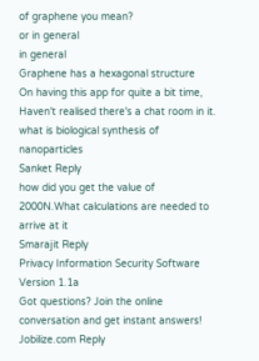of graphene you mean?
or in general
in general
Graphene has a hexagonal structure
On having this app for quite a bit time, Haven't realised there's a chat room in it.
what is biological synthesis of nanoparticles
Sanket Reply
how did you get the value of 2000N.What calculations are needed to arrive at it
Smarajit Reply
Privacy Information Security Software Version 1.1a
Got questions? Join the online conversation and get instant answers!
Jobilize.com Reply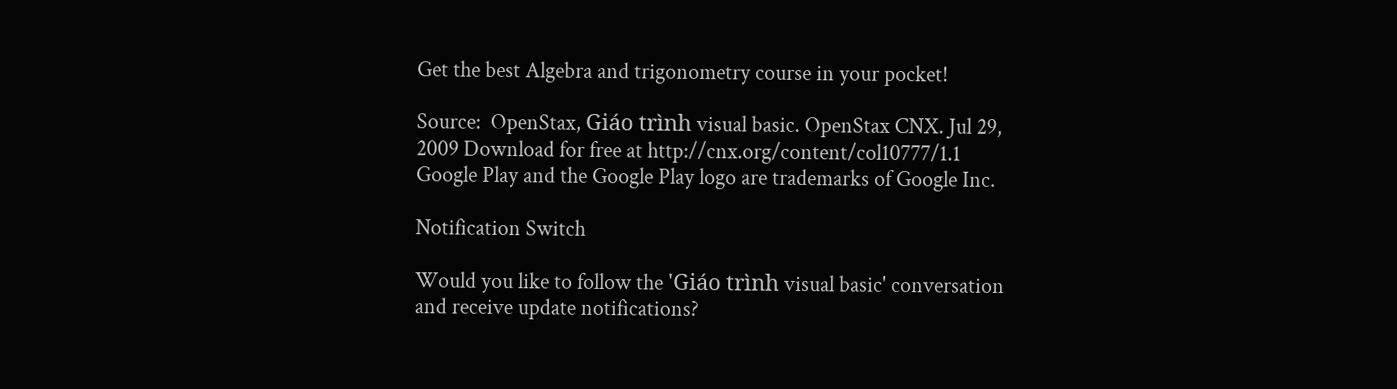Get the best Algebra and trigonometry course in your pocket!

Source:  OpenStax, Giáo trình visual basic. OpenStax CNX. Jul 29, 2009 Download for free at http://cnx.org/content/col10777/1.1
Google Play and the Google Play logo are trademarks of Google Inc.

Notification Switch

Would you like to follow the 'Giáo trình visual basic' conversation and receive update notifications?